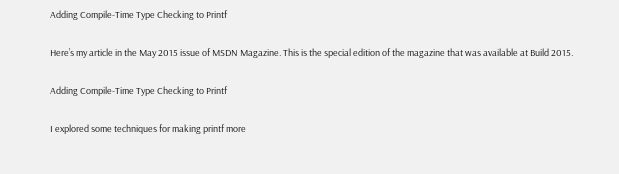Adding Compile-Time Type Checking to Printf

Here’s my article in the May 2015 issue of MSDN Magazine. This is the special edition of the magazine that was available at Build 2015.

Adding Compile-Time Type Checking to Printf

I explored some techniques for making printf more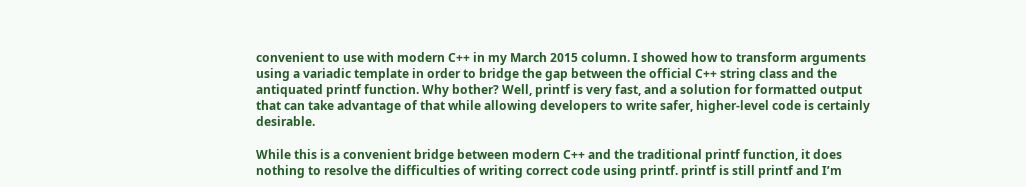convenient to use with modern C++ in my March 2015 column. I showed how to transform arguments using a variadic template in order to bridge the gap between the official C++ string class and the antiquated printf function. Why bother? Well, printf is very fast, and a solution for formatted output that can take advantage of that while allowing developers to write safer, higher-level code is certainly desirable.

While this is a convenient bridge between modern C++ and the traditional printf function, it does nothing to resolve the difficulties of writing correct code using printf. printf is still printf and I’m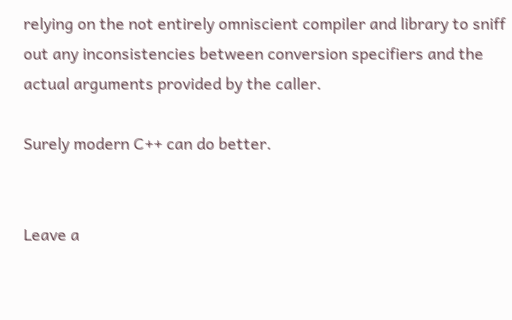relying on the not entirely omniscient compiler and library to sniff out any inconsistencies between conversion specifiers and the actual arguments provided by the caller.

Surely modern C++ can do better.


Leave a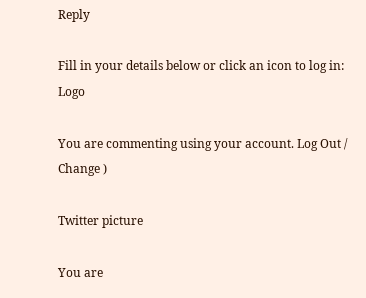Reply

Fill in your details below or click an icon to log in: Logo

You are commenting using your account. Log Out /  Change )

Twitter picture

You are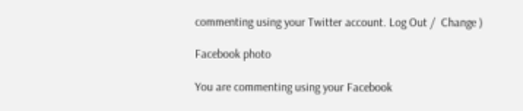commenting using your Twitter account. Log Out /  Change )

Facebook photo

You are commenting using your Facebook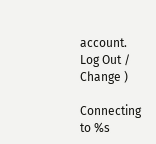account. Log Out /  Change )

Connecting to %s